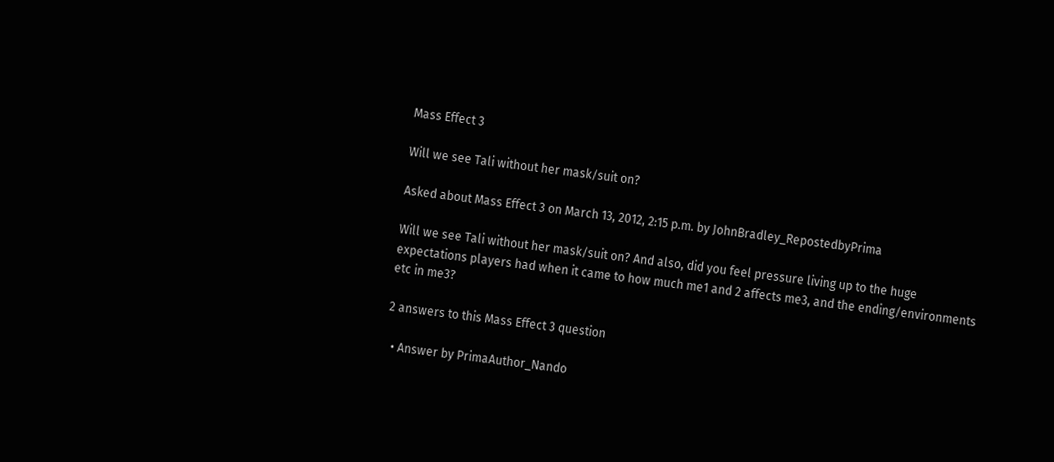Mass Effect 3

Will we see Tali without her mask/suit on?

Asked about Mass Effect 3 on March 13, 2012, 2:15 p.m. by JohnBradley_RepostedbyPrima

Will we see Tali without her mask/suit on? And also, did you feel pressure living up to the huge expectations players had when it came to how much me1 and 2 affects me3, and the ending/environments etc in me3?

2 answers to this Mass Effect 3 question

  • Answer by PrimaAuthor_Nando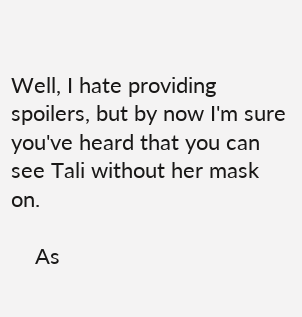Well, I hate providing spoilers, but by now I'm sure you've heard that you can see Tali without her mask on.

    As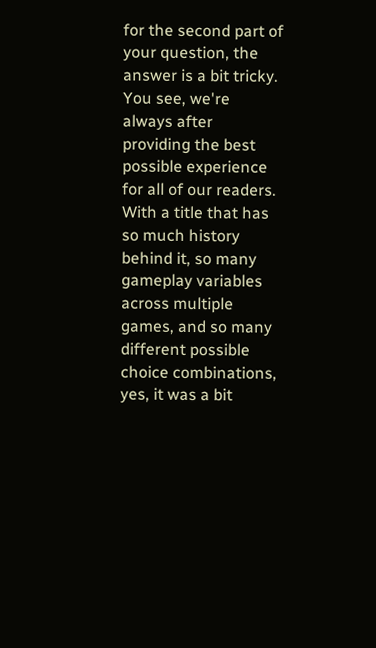for the second part of your question, the answer is a bit tricky. You see, we're always after providing the best possible experience for all of our readers. With a title that has so much history behind it, so many gameplay variables across multiple games, and so many different possible choice combinations, yes, it was a bit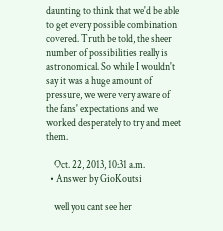daunting to think that we'd be able to get every possible combination covered. Truth be told, the sheer number of possibilities really is astronomical. So while I wouldn't say it was a huge amount of pressure, we were very aware of the fans' expectations and we worked desperately to try and meet them.

    Oct. 22, 2013, 10:31 a.m.
  • Answer by GioKoutsi

    well you cant see her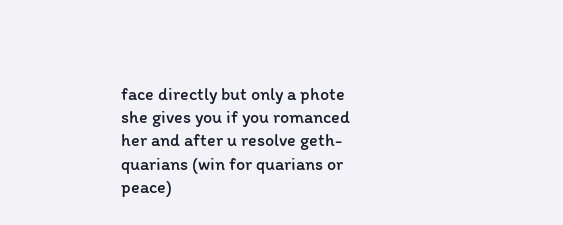face directly but only a phote she gives you if you romanced her and after u resolve geth-quarians (win for quarians or peace)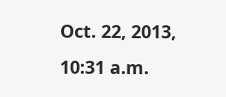Oct. 22, 2013, 10:31 a.m.